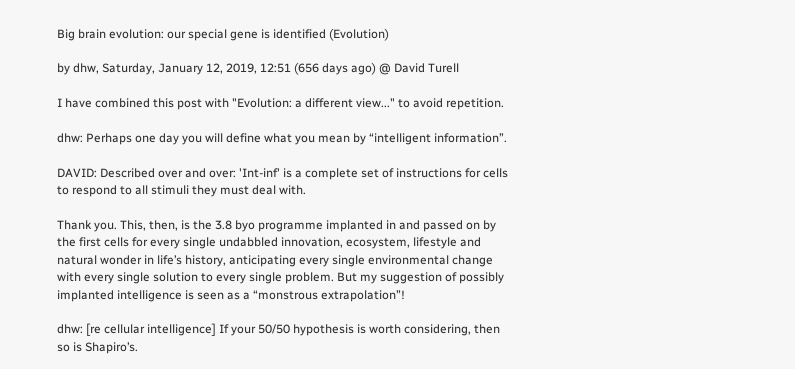Big brain evolution: our special gene is identified (Evolution)

by dhw, Saturday, January 12, 2019, 12:51 (656 days ago) @ David Turell

I have combined this post with "Evolution: a different view..." to avoid repetition.

dhw: Perhaps one day you will define what you mean by “intelligent information”.

DAVID: Described over and over: 'Int-inf' is a complete set of instructions for cells to respond to all stimuli they must deal with.

Thank you. This, then, is the 3.8 byo programme implanted in and passed on by the first cells for every single undabbled innovation, ecosystem, lifestyle and natural wonder in life’s history, anticipating every single environmental change with every single solution to every single problem. But my suggestion of possibly implanted intelligence is seen as a “monstrous extrapolation”!

dhw: [re cellular intelligence] If your 50/50 hypothesis is worth considering, then so is Shapiro’s.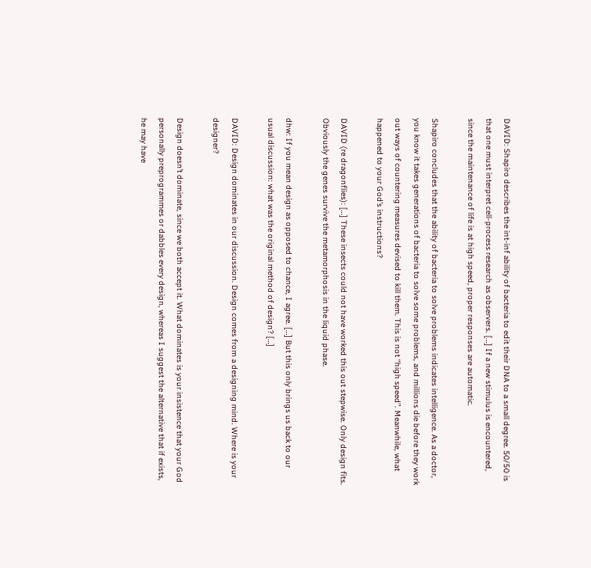DAVID: Shapiro describes the int-inf ability of bacteria to edit their DNA to a small degree. 50/50 is that one must interpret cell-process research as observers. […] If a new stimulus is encountered, since the maintenance of life is at high speed, proper responses are automatic.

Shapiro concludes that the ability of bacteria to solve problems indicates intelligence. As a doctor, you know it takes generations of bacteria to solve some problems, and millions die before they work out ways of countering measures devised to kill them. This is not “high speed”. Meanwhile, what happened to your God’s instructions?

DAVID (re dragonflies): […] These insects could not have worked this out stepwise. Only design fits. Obviously the genes survive the metamorphosis in the liquid phase.

dhw: If you mean design as opposed to chance, I agree. […] But this only brings us back to our usual discussion: what was the original method of design? […]

DAVID: Design dominates in our discussion. Design comes from a designing mind. Where is your designer?

Design doesn’t dominate, since we both accept it. What dominates is your insistence that your God personally preprogrammes or dabbles every design, whereas I suggest the alternative that if exists, he may have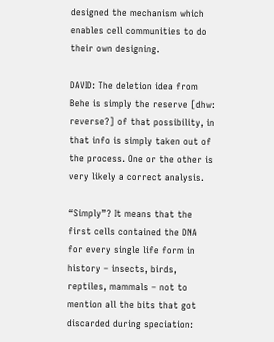designed the mechanism which enables cell communities to do their own designing.

DAVID: The deletion idea from Behe is simply the reserve [dhw: reverse?] of that possibility, in that info is simply taken out of the process. One or the other is very likely a correct analysis.

“Simply”? It means that the first cells contained the DNA for every single life form in history – insects, birds, reptiles, mammals – not to mention all the bits that got discarded during speciation: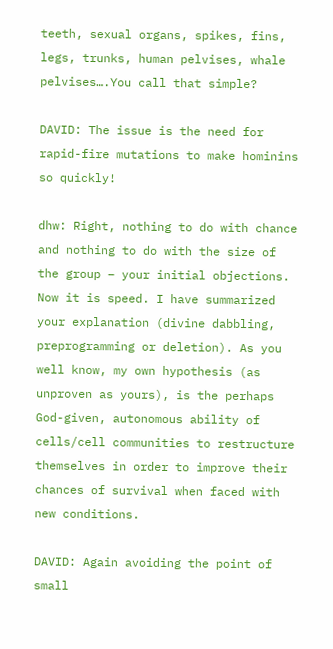teeth, sexual organs, spikes, fins, legs, trunks, human pelvises, whale pelvises….You call that simple?

DAVID: The issue is the need for rapid-fire mutations to make hominins so quickly!

dhw: Right, nothing to do with chance and nothing to do with the size of the group – your initial objections. Now it is speed. I have summarized your explanation (divine dabbling, preprogramming or deletion). As you well know, my own hypothesis (as unproven as yours), is the perhaps God-given, autonomous ability of cells/cell communities to restructure themselves in order to improve their chances of survival when faced with new conditions.

DAVID: Again avoiding the point of small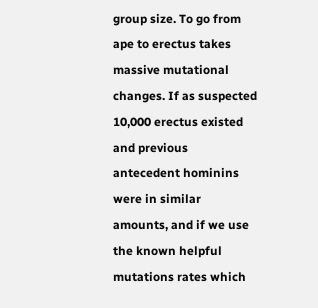group size. To go from ape to erectus takes massive mutational changes. If as suspected 10,000 erectus existed and previous antecedent hominins were in similar amounts, and if we use the known helpful mutations rates which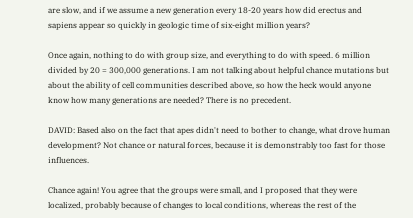are slow, and if we assume a new generation every 18-20 years how did erectus and sapiens appear so quickly in geologic time of six-eight million years?

Once again, nothing to do with group size, and everything to do with speed. 6 million divided by 20 = 300,000 generations. I am not talking about helpful chance mutations but about the ability of cell communities described above, so how the heck would anyone know how many generations are needed? There is no precedent.

DAVID: Based also on the fact that apes didn't need to bother to change, what drove human development? Not chance or natural forces, because it is demonstrably too fast for those influences.

Chance again! You agree that the groups were small, and I proposed that they were localized, probably because of changes to local conditions, whereas the rest of the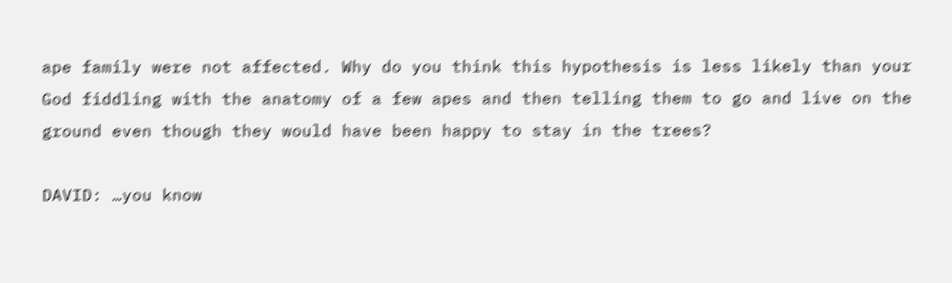ape family were not affected. Why do you think this hypothesis is less likely than your God fiddling with the anatomy of a few apes and then telling them to go and live on the ground even though they would have been happy to stay in the trees?

DAVID: …you know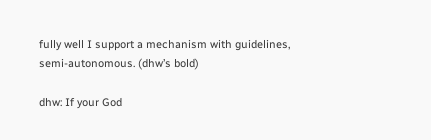fully well I support a mechanism with guidelines, semi-autonomous. (dhw’s bold)

dhw: If your God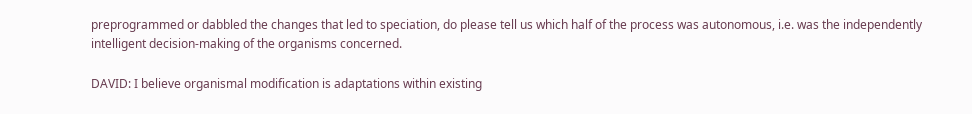preprogrammed or dabbled the changes that led to speciation, do please tell us which half of the process was autonomous, i.e. was the independently intelligent decision-making of the organisms concerned.

DAVID: I believe organismal modification is adaptations within existing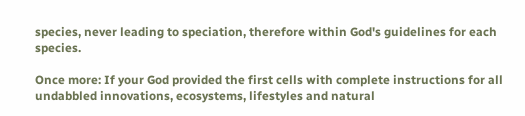species, never leading to speciation, therefore within God's guidelines for each species.

Once more: If your God provided the first cells with complete instructions for all undabbled innovations, ecosystems, lifestyles and natural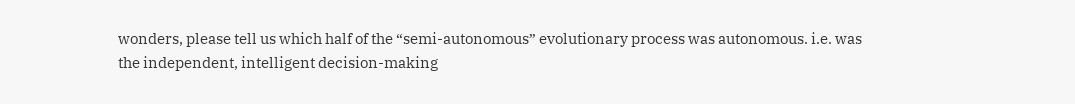wonders, please tell us which half of the “semi-autonomous” evolutionary process was autonomous. i.e. was the independent, intelligent decision-making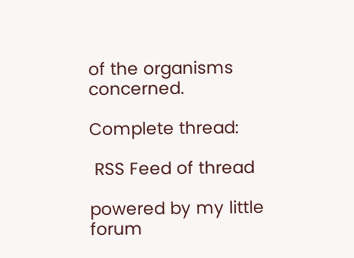of the organisms concerned.

Complete thread:

 RSS Feed of thread

powered by my little forum